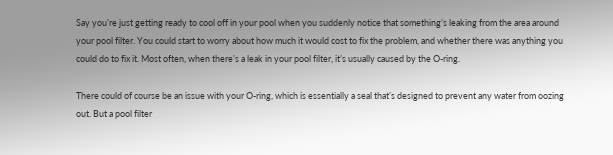Say you’re just getting ready to cool off in your pool when you suddenly notice that something’s leaking from the area around your pool filter. You could start to worry about how much it would cost to fix the problem, and whether there was anything you could do to fix it. Most often, when there’s a leak in your pool filter, it’s usually caused by the O-ring.

There could of course be an issue with your O-ring, which is essentially a seal that’s designed to prevent any water from oozing out. But a pool filter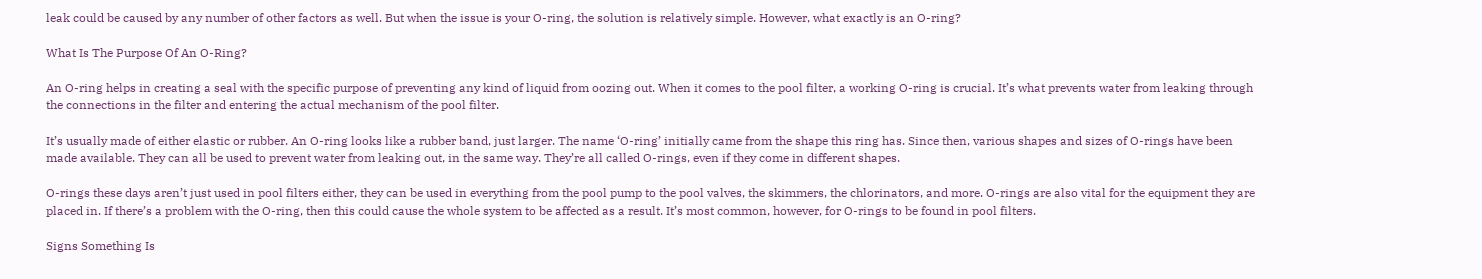leak could be caused by any number of other factors as well. But when the issue is your O-ring, the solution is relatively simple. However, what exactly is an O-ring?

What Is The Purpose Of An O-Ring?

An O-ring helps in creating a seal with the specific purpose of preventing any kind of liquid from oozing out. When it comes to the pool filter, a working O-ring is crucial. It’s what prevents water from leaking through the connections in the filter and entering the actual mechanism of the pool filter.

It’s usually made of either elastic or rubber. An O-ring looks like a rubber band, just larger. The name ‘O-ring’ initially came from the shape this ring has. Since then, various shapes and sizes of O-rings have been made available. They can all be used to prevent water from leaking out, in the same way. They’re all called O-rings, even if they come in different shapes.

O-rings these days aren’t just used in pool filters either, they can be used in everything from the pool pump to the pool valves, the skimmers, the chlorinators, and more. O-rings are also vital for the equipment they are placed in. If there’s a problem with the O-ring, then this could cause the whole system to be affected as a result. It’s most common, however, for O-rings to be found in pool filters.

Signs Something Is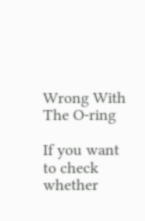Wrong With The O-ring

If you want to check whether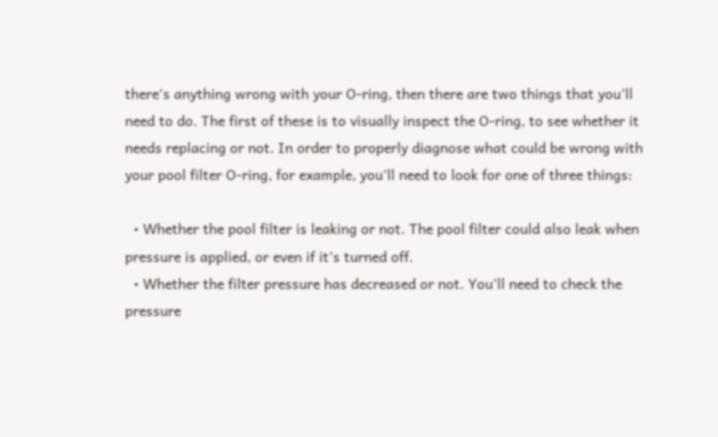there’s anything wrong with your O-ring, then there are two things that you’ll need to do. The first of these is to visually inspect the O-ring, to see whether it needs replacing or not. In order to properly diagnose what could be wrong with your pool filter O-ring, for example, you’ll need to look for one of three things:

  • Whether the pool filter is leaking or not. The pool filter could also leak when pressure is applied, or even if it’s turned off.
  • Whether the filter pressure has decreased or not. You’ll need to check the pressure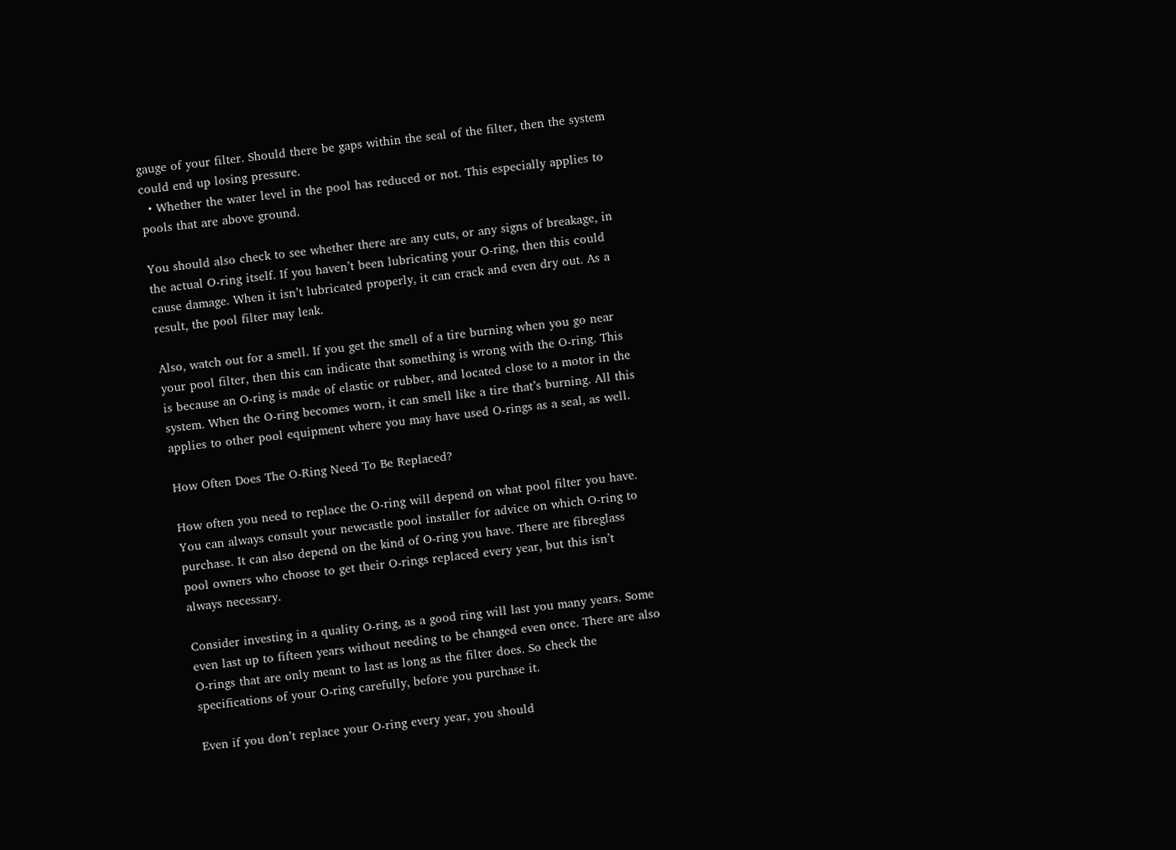gauge of your filter. Should there be gaps within the seal of the filter, then the system could end up losing pressure.
  • Whether the water level in the pool has reduced or not. This especially applies to pools that are above ground.

You should also check to see whether there are any cuts, or any signs of breakage, in the actual O-ring itself. If you haven’t been lubricating your O-ring, then this could cause damage. When it isn’t lubricated properly, it can crack and even dry out. As a result, the pool filter may leak.

Also, watch out for a smell. If you get the smell of a tire burning when you go near your pool filter, then this can indicate that something is wrong with the O-ring. This is because an O-ring is made of elastic or rubber, and located close to a motor in the system. When the O-ring becomes worn, it can smell like a tire that’s burning. All this applies to other pool equipment where you may have used O-rings as a seal, as well.

How Often Does The O-Ring Need To Be Replaced?

How often you need to replace the O-ring will depend on what pool filter you have. You can always consult your newcastle pool installer for advice on which O-ring to purchase. It can also depend on the kind of O-ring you have. There are fibreglass pool owners who choose to get their O-rings replaced every year, but this isn’t always necessary.

Consider investing in a quality O-ring, as a good ring will last you many years. Some even last up to fifteen years without needing to be changed even once. There are also O-rings that are only meant to last as long as the filter does. So check the specifications of your O-ring carefully, before you purchase it.

Even if you don’t replace your O-ring every year, you should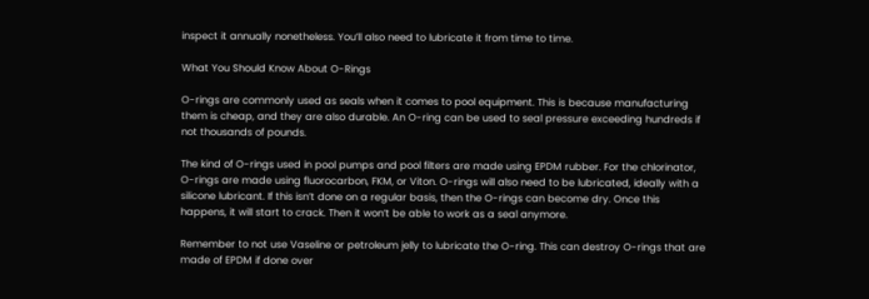inspect it annually nonetheless. You’ll also need to lubricate it from time to time.

What You Should Know About O-Rings

O-rings are commonly used as seals when it comes to pool equipment. This is because manufacturing them is cheap, and they are also durable. An O-ring can be used to seal pressure exceeding hundreds if not thousands of pounds.

The kind of O-rings used in pool pumps and pool filters are made using EPDM rubber. For the chlorinator, O-rings are made using fluorocarbon, FKM, or Viton. O-rings will also need to be lubricated, ideally with a silicone lubricant. If this isn’t done on a regular basis, then the O-rings can become dry. Once this happens, it will start to crack. Then it won’t be able to work as a seal anymore.

Remember to not use Vaseline or petroleum jelly to lubricate the O-ring. This can destroy O-rings that are made of EPDM if done over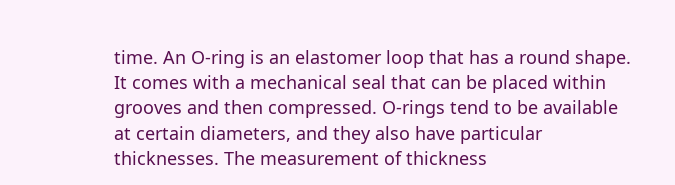time. An O-ring is an elastomer loop that has a round shape. It comes with a mechanical seal that can be placed within grooves and then compressed. O-rings tend to be available at certain diameters, and they also have particular thicknesses. The measurement of thickness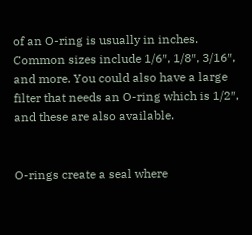of an O-ring is usually in inches. Common sizes include 1/6″, 1/8″, 3/16″, and more. You could also have a large filter that needs an O-ring which is 1/2″, and these are also available.


O-rings create a seal where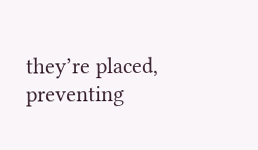they’re placed, preventing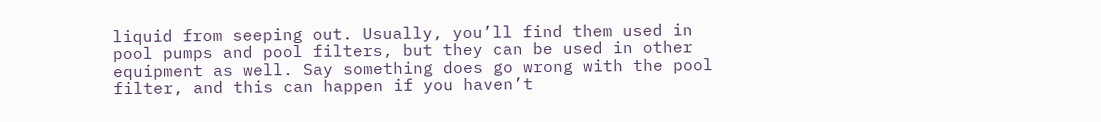liquid from seeping out. Usually, you’ll find them used in pool pumps and pool filters, but they can be used in other equipment as well. Say something does go wrong with the pool filter, and this can happen if you haven’t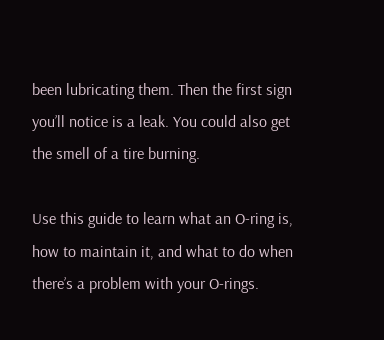been lubricating them. Then the first sign you’ll notice is a leak. You could also get the smell of a tire burning.

Use this guide to learn what an O-ring is, how to maintain it, and what to do when there’s a problem with your O-rings.